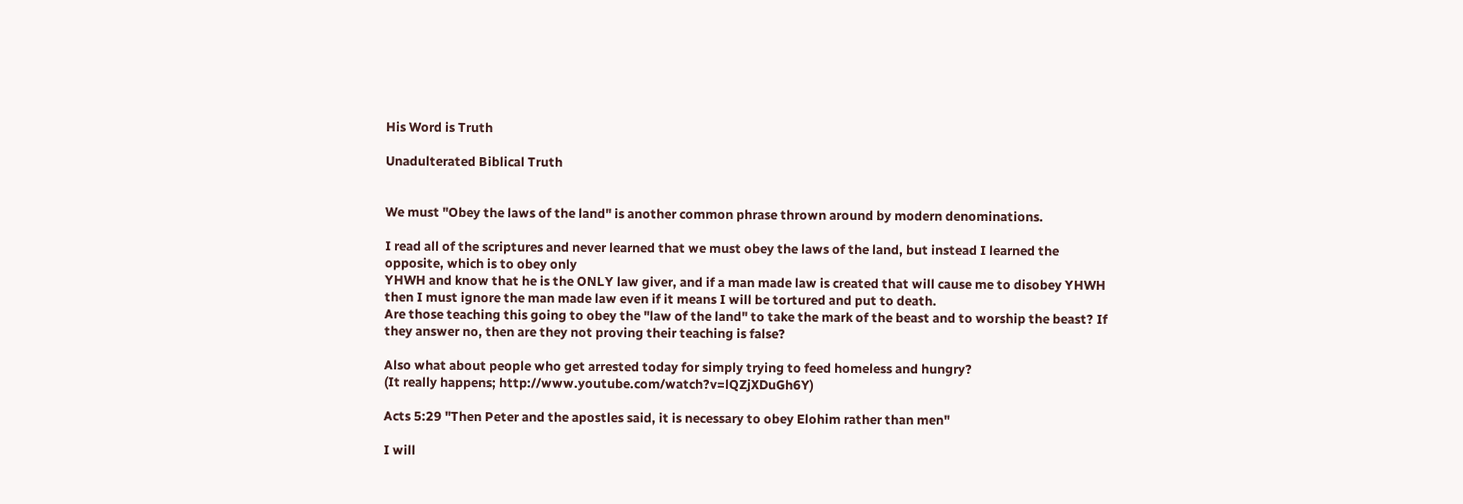His Word is Truth

Unadulterated Biblical Truth


We must "Obey the laws of the land" is another common phrase thrown around by modern denominations.

I read all of the scriptures and never learned that we must obey the laws of the land, but instead I learned the opposite, which is to obey only
YHWH and know that he is the ONLY law giver, and if a man made law is created that will cause me to disobey YHWH then I must ignore the man made law even if it means I will be tortured and put to death.
Are those teaching this going to obey the "law of the land" to take the mark of the beast and to worship the beast? If they answer no, then are they not proving their teaching is false?

Also what about people who get arrested today for simply trying to feed homeless and hungry?
(It really happens; http://www.youtube.com/watch?v=lQZjXDuGh6Y)

Acts 5:29 "Then Peter and the apostles said, it is necessary to obey Elohim rather than men"

I will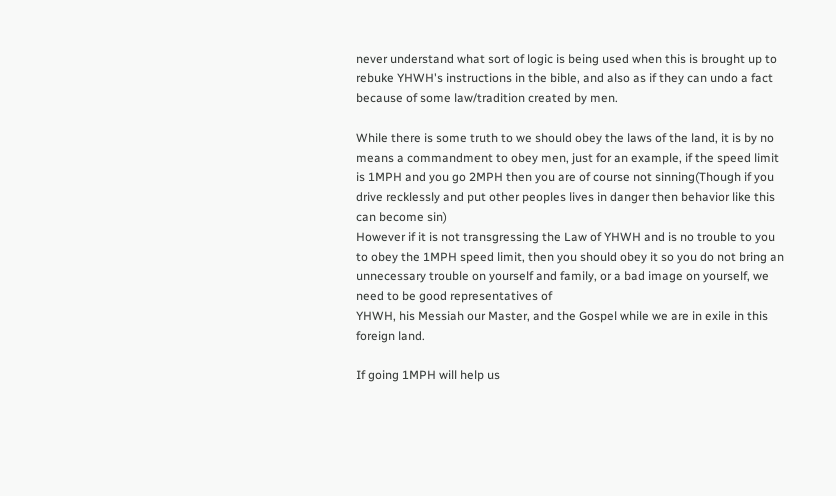never understand what sort of logic is being used when this is brought up to rebuke YHWH's instructions in the bible, and also as if they can undo a fact because of some law/tradition created by men.

While there is some truth to we should obey the laws of the land, it is by no means a commandment to obey men, just for an example, if the speed limit is 1MPH and you go 2MPH then you are of course not sinning(Though if you drive recklessly and put other peoples lives in danger then behavior like this can become sin)
However if it is not transgressing the Law of YHWH and is no trouble to you to obey the 1MPH speed limit, then you should obey it so you do not bring an unnecessary trouble on yourself and family, or a bad image on yourself, we need to be good representatives of
YHWH, his Messiah our Master, and the Gospel while we are in exile in this foreign land.

If going 1MPH will help us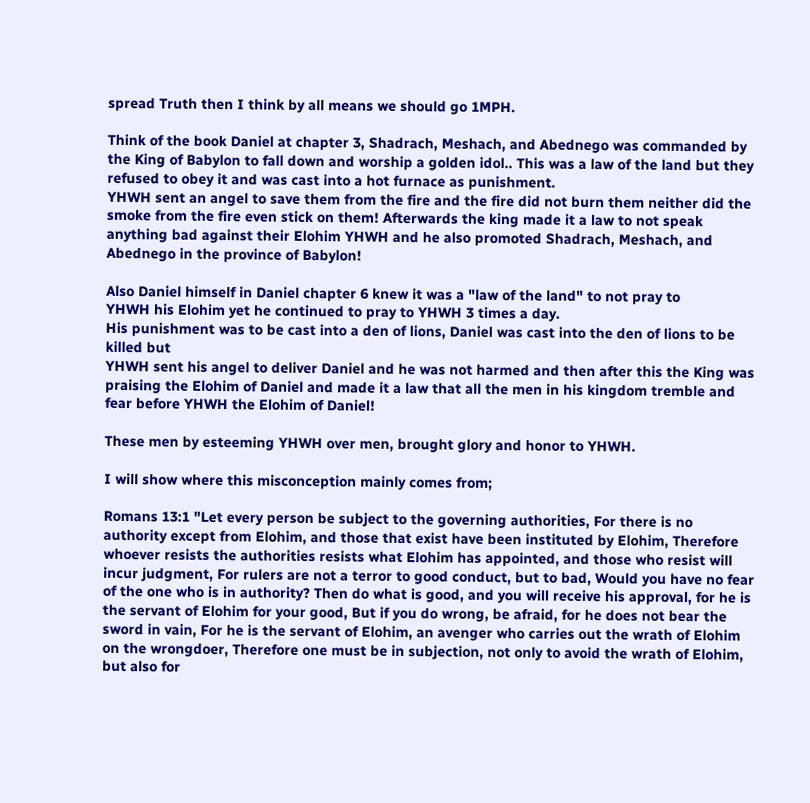spread Truth then I think by all means we should go 1MPH.

Think of the book Daniel at chapter 3, Shadrach, Meshach, and Abednego was commanded by the King of Babylon to fall down and worship a golden idol.. This was a law of the land but they refused to obey it and was cast into a hot furnace as punishment.
YHWH sent an angel to save them from the fire and the fire did not burn them neither did the smoke from the fire even stick on them! Afterwards the king made it a law to not speak anything bad against their Elohim YHWH and he also promoted Shadrach, Meshach, and Abednego in the province of Babylon!

Also Daniel himself in Daniel chapter 6 knew it was a "law of the land" to not pray to
YHWH his Elohim yet he continued to pray to YHWH 3 times a day.
His punishment was to be cast into a den of lions, Daniel was cast into the den of lions to be killed but
YHWH sent his angel to deliver Daniel and he was not harmed and then after this the King was praising the Elohim of Daniel and made it a law that all the men in his kingdom tremble and fear before YHWH the Elohim of Daniel!

These men by esteeming YHWH over men, brought glory and honor to YHWH.

I will show where this misconception mainly comes from;

Romans 13:1 "Let every person be subject to the governing authorities, For there is no authority except from Elohim, and those that exist have been instituted by Elohim, Therefore whoever resists the authorities resists what Elohim has appointed, and those who resist will incur judgment, For rulers are not a terror to good conduct, but to bad, Would you have no fear of the one who is in authority? Then do what is good, and you will receive his approval, for he is the servant of Elohim for your good, But if you do wrong, be afraid, for he does not bear the sword in vain, For he is the servant of Elohim, an avenger who carries out the wrath of Elohim on the wrongdoer, Therefore one must be in subjection, not only to avoid the wrath of Elohim, but also for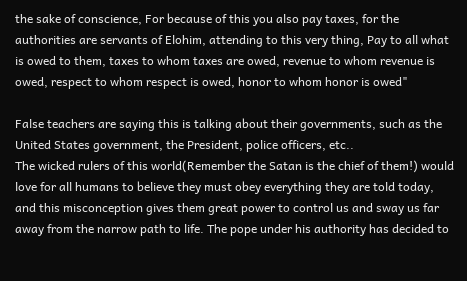the sake of conscience, For because of this you also pay taxes, for the authorities are servants of Elohim, attending to this very thing, Pay to all what is owed to them, taxes to whom taxes are owed, revenue to whom revenue is owed, respect to whom respect is owed, honor to whom honor is owed"

False teachers are saying this is talking about their governments, such as the United States government, the President, police officers, etc..
The wicked rulers of this world(Remember the Satan is the chief of them!) would love for all humans to believe they must obey everything they are told today, and this misconception gives them great power to control us and sway us far away from the narrow path to life. The pope under his authority has decided to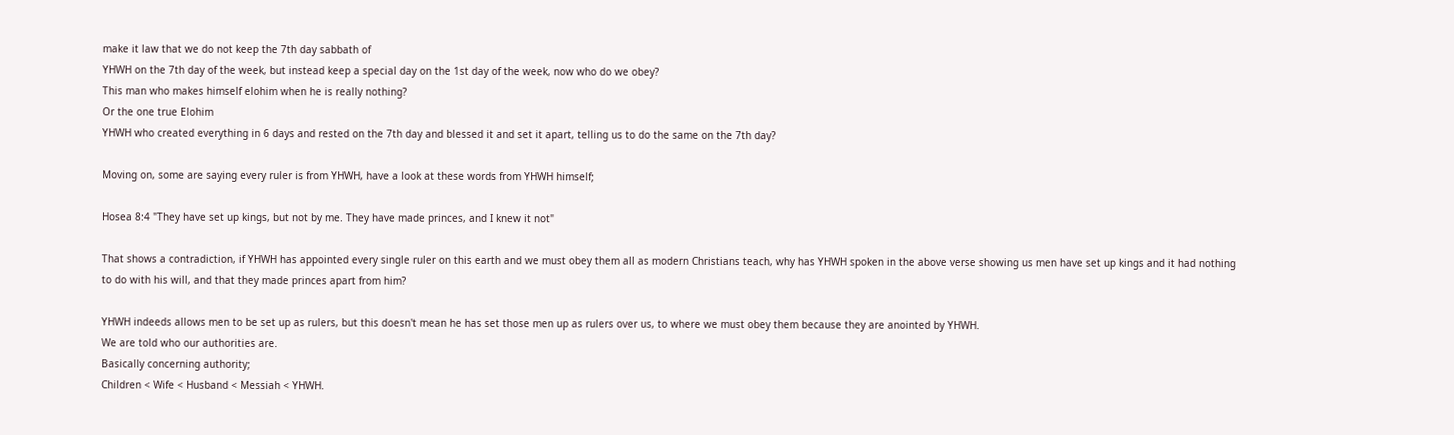make it law that we do not keep the 7th day sabbath of
YHWH on the 7th day of the week, but instead keep a special day on the 1st day of the week, now who do we obey?
This man who makes himself elohim when he is really nothing?
Or the one true Elohim
YHWH who created everything in 6 days and rested on the 7th day and blessed it and set it apart, telling us to do the same on the 7th day?

Moving on, some are saying every ruler is from YHWH, have a look at these words from YHWH himself;

Hosea 8:4 "They have set up kings, but not by me. They have made princes, and I knew it not"

That shows a contradiction, if YHWH has appointed every single ruler on this earth and we must obey them all as modern Christians teach, why has YHWH spoken in the above verse showing us men have set up kings and it had nothing to do with his will, and that they made princes apart from him?

YHWH indeeds allows men to be set up as rulers, but this doesn't mean he has set those men up as rulers over us, to where we must obey them because they are anointed by YHWH.
We are told who our authorities are.
Basically concerning authority;
Children < Wife < Husband < Messiah < YHWH.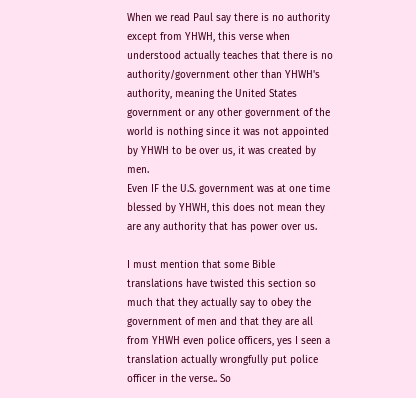When we read Paul say there is no authority except from YHWH, this verse when understood actually teaches that there is no authority/government other than YHWH's authority, meaning the United States government or any other government of the world is nothing since it was not appointed by YHWH to be over us, it was created by men.
Even IF the U.S. government was at one time blessed by YHWH, this does not mean they are any authority that has power over us.

I must mention that some Bible translations have twisted this section so much that they actually say to obey the government of men and that they are all from YHWH even police officers, yes I seen a translation actually wrongfully put police officer in the verse.. So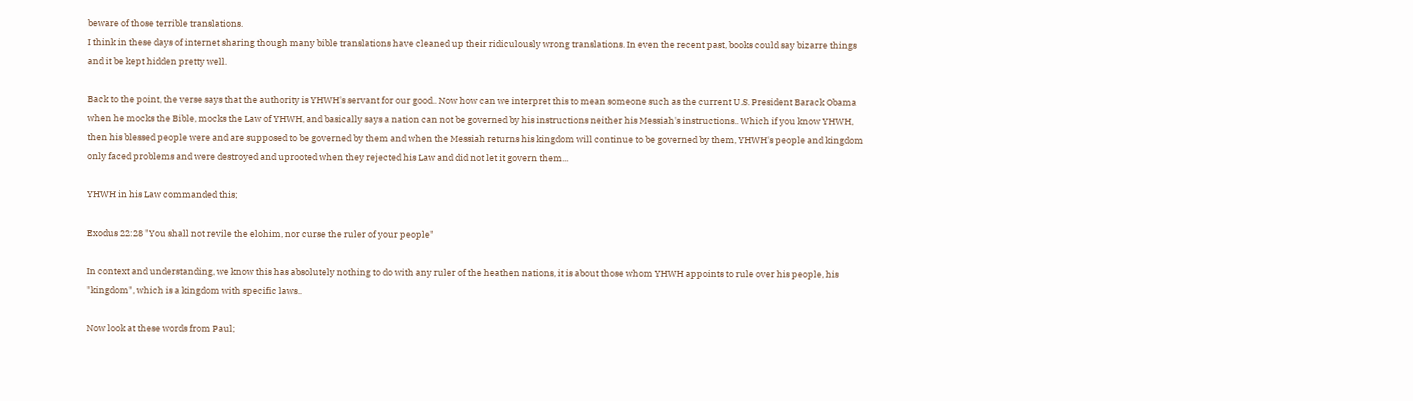beware of those terrible translations.
I think in these days of internet sharing though many bible translations have cleaned up their ridiculously wrong translations. In even the recent past, books could say bizarre things and it be kept hidden pretty well.

Back to the point, the verse says that the authority is YHWH's servant for our good.. Now how can we interpret this to mean someone such as the current U.S. President Barack Obama when he mocks the Bible, mocks the Law of YHWH, and basically says a nation can not be governed by his instructions neither his Messiah's instructions.. Which if you know YHWH, then his blessed people were and are supposed to be governed by them and when the Messiah returns his kingdom will continue to be governed by them, YHWH's people and kingdom only faced problems and were destroyed and uprooted when they rejected his Law and did not let it govern them...

YHWH in his Law commanded this;

Exodus 22:28 "You shall not revile the elohim, nor curse the ruler of your people"

In context and understanding, we know this has absolutely nothing to do with any ruler of the heathen nations, it is about those whom YHWH appoints to rule over his people, his "kingdom", which is a kingdom with specific laws..

Now look at these words from Paul;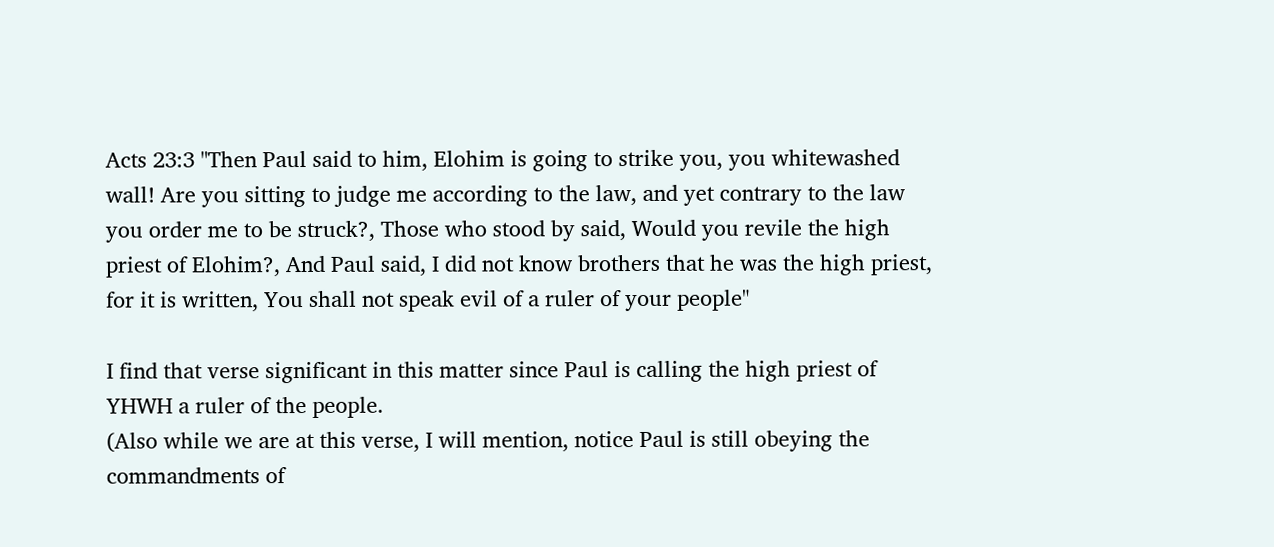Acts 23:3 "Then Paul said to him, Elohim is going to strike you, you whitewashed wall! Are you sitting to judge me according to the law, and yet contrary to the law you order me to be struck?, Those who stood by said, Would you revile the high priest of Elohim?, And Paul said, I did not know brothers that he was the high priest, for it is written, You shall not speak evil of a ruler of your people"

I find that verse significant in this matter since Paul is calling the high priest of YHWH a ruler of the people.
(Also while we are at this verse, I will mention, notice Paul is still obeying the commandments of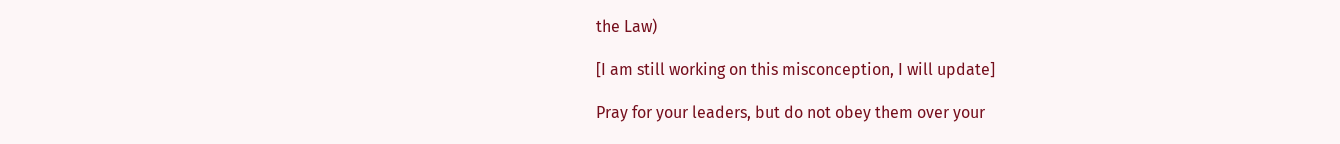the Law)

[I am still working on this misconception, I will update]

Pray for your leaders, but do not obey them over your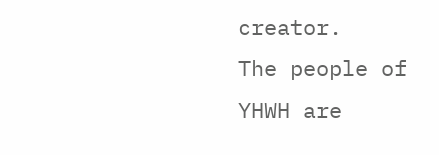creator.
The people of
YHWH are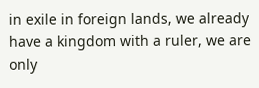in exile in foreign lands, we already have a kingdom with a ruler, we are only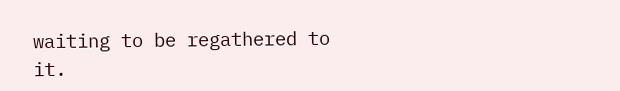waiting to be regathered to it.